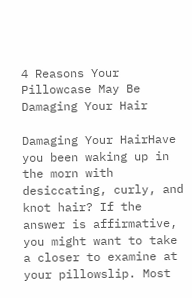4 Reasons Your Pillowcase May Be Damaging Your Hair

Damaging Your HairHave you been waking up in the morn with desiccating, curly, and knot hair? If the answer is affirmative, you might want to take a closer to examine at your pillowslip. Most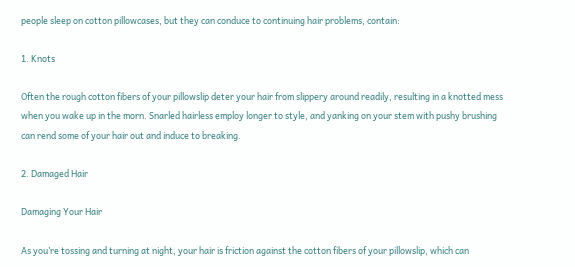people sleep on cotton pillowcases, but they can conduce to continuing hair problems, contain:

1. Knots

Often the rough cotton fibers of your pillowslip deter your hair from slippery around readily, resulting in a knotted mess when you wake up in the morn. Snarled hairless employ longer to style, and yanking on your stem with pushy brushing can rend some of your hair out and induce to breaking.

2. Damaged Hair

Damaging Your Hair

As you’re tossing and turning at night, your hair is friction against the cotton fibers of your pillowslip, which can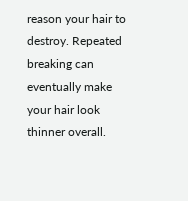reason your hair to destroy. Repeated breaking can eventually make your hair look thinner overall.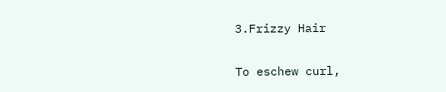3.Frizzy Hair

To eschew curl,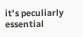it’s peculiarly essential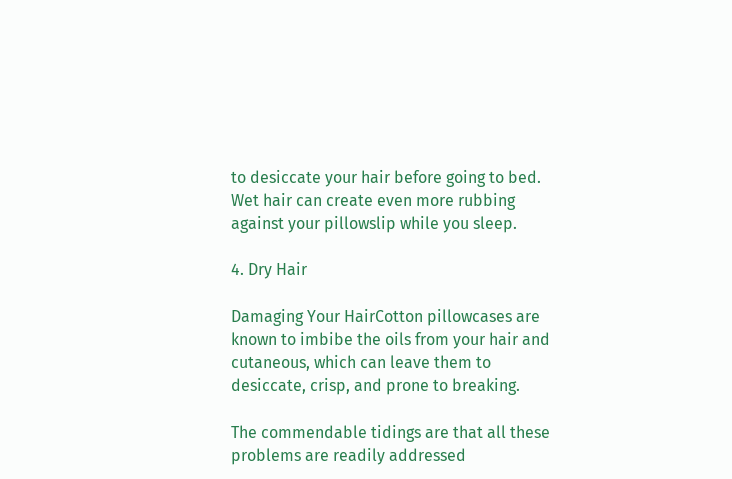to desiccate your hair before going to bed. Wet hair can create even more rubbing against your pillowslip while you sleep.

4. Dry Hair

Damaging Your HairCotton pillowcases are known to imbibe the oils from your hair and cutaneous, which can leave them to desiccate, crisp, and prone to breaking.

The commendable tidings are that all these problems are readily addressed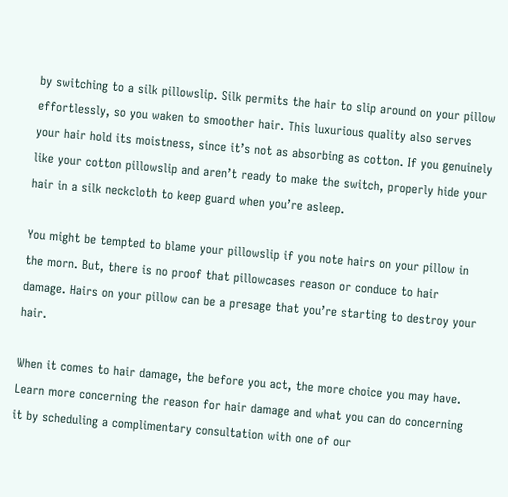by switching to a silk pillowslip. Silk permits the hair to slip around on your pillow effortlessly, so you waken to smoother hair. This luxurious quality also serves your hair hold its moistness, since it’s not as absorbing as cotton. If you genuinely like your cotton pillowslip and aren’t ready to make the switch, properly hide your hair in a silk neckcloth to keep guard when you’re asleep.

You might be tempted to blame your pillowslip if you note hairs on your pillow in the morn. But, there is no proof that pillowcases reason or conduce to hair damage. Hairs on your pillow can be a presage that you’re starting to destroy your hair.

When it comes to hair damage, the before you act, the more choice you may have. Learn more concerning the reason for hair damage and what you can do concerning it by scheduling a complimentary consultation with one of our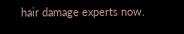hair damage experts now.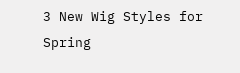3 New Wig Styles for Spring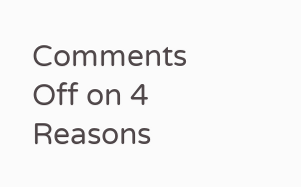Comments Off on 4 Reasons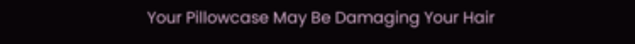Your Pillowcase May Be Damaging Your Hair